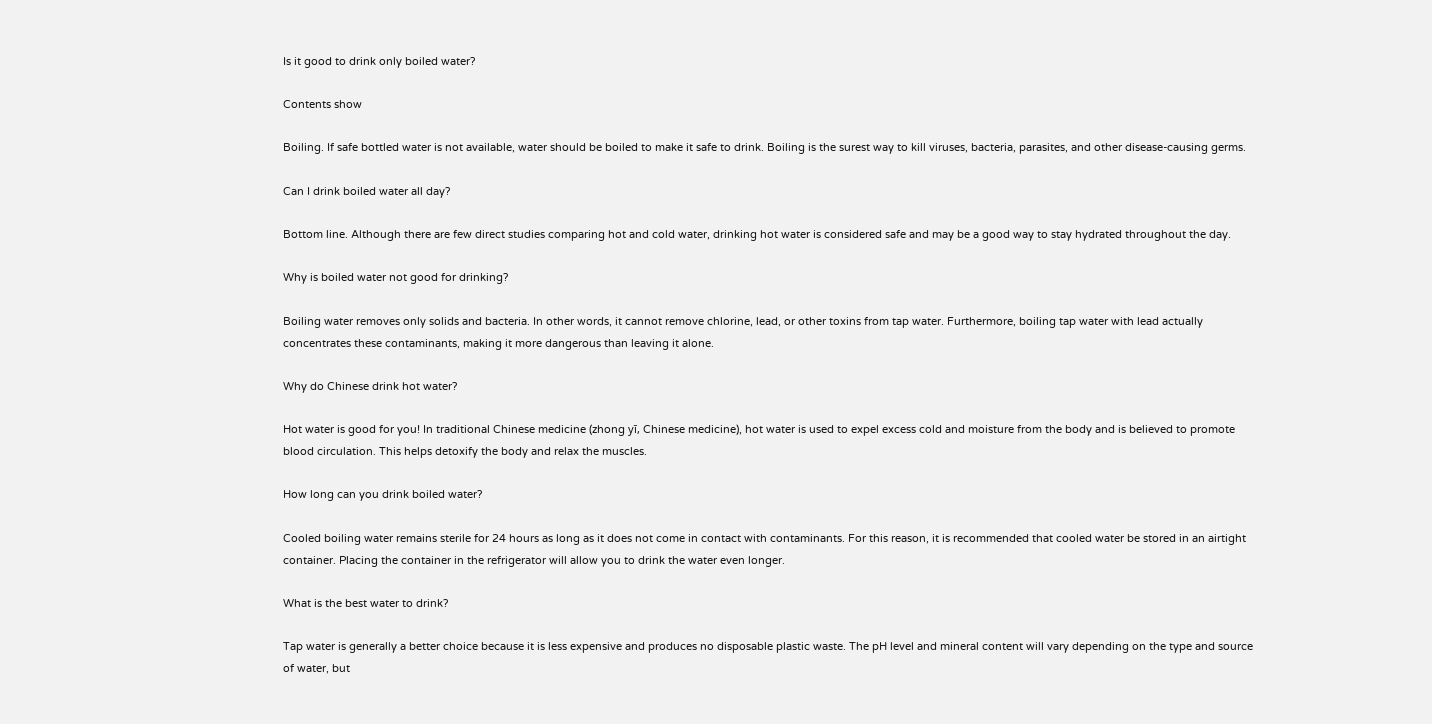Is it good to drink only boiled water?

Contents show

Boiling. If safe bottled water is not available, water should be boiled to make it safe to drink. Boiling is the surest way to kill viruses, bacteria, parasites, and other disease-causing germs.

Can I drink boiled water all day?

Bottom line. Although there are few direct studies comparing hot and cold water, drinking hot water is considered safe and may be a good way to stay hydrated throughout the day.

Why is boiled water not good for drinking?

Boiling water removes only solids and bacteria. In other words, it cannot remove chlorine, lead, or other toxins from tap water. Furthermore, boiling tap water with lead actually concentrates these contaminants, making it more dangerous than leaving it alone.

Why do Chinese drink hot water?

Hot water is good for you! In traditional Chinese medicine (zhong yī, Chinese medicine), hot water is used to expel excess cold and moisture from the body and is believed to promote blood circulation. This helps detoxify the body and relax the muscles.

How long can you drink boiled water?

Cooled boiling water remains sterile for 24 hours as long as it does not come in contact with contaminants. For this reason, it is recommended that cooled water be stored in an airtight container. Placing the container in the refrigerator will allow you to drink the water even longer.

What is the best water to drink?

Tap water is generally a better choice because it is less expensive and produces no disposable plastic waste. The pH level and mineral content will vary depending on the type and source of water, but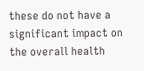these do not have a significant impact on the overall health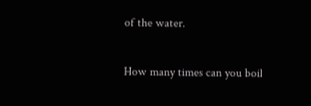of the water.

How many times can you boil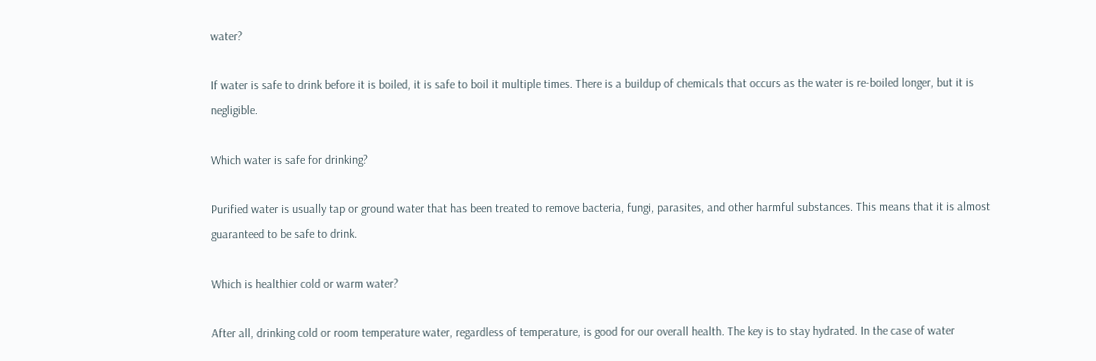water?

If water is safe to drink before it is boiled, it is safe to boil it multiple times. There is a buildup of chemicals that occurs as the water is re-boiled longer, but it is negligible.

Which water is safe for drinking?

Purified water is usually tap or ground water that has been treated to remove bacteria, fungi, parasites, and other harmful substances. This means that it is almost guaranteed to be safe to drink.

Which is healthier cold or warm water?

After all, drinking cold or room temperature water, regardless of temperature, is good for our overall health. The key is to stay hydrated. In the case of water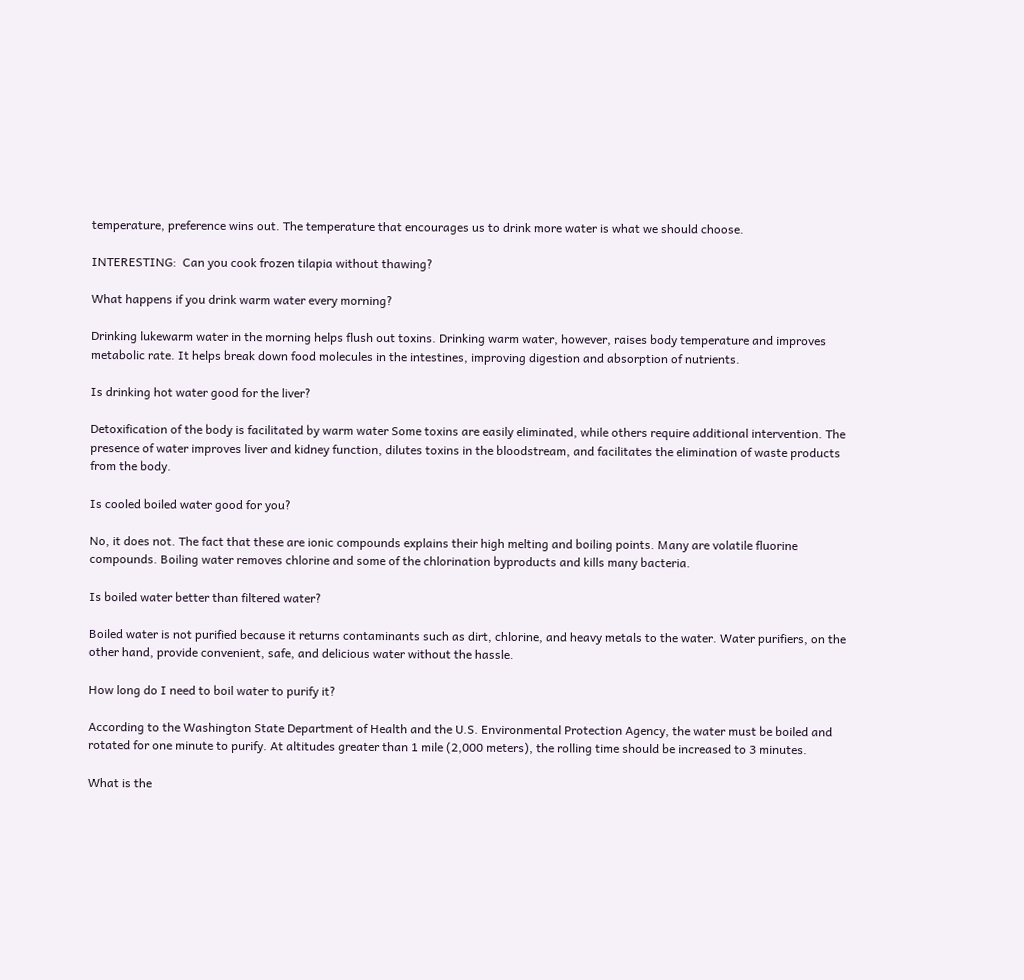temperature, preference wins out. The temperature that encourages us to drink more water is what we should choose.

INTERESTING:  Can you cook frozen tilapia without thawing?

What happens if you drink warm water every morning?

Drinking lukewarm water in the morning helps flush out toxins. Drinking warm water, however, raises body temperature and improves metabolic rate. It helps break down food molecules in the intestines, improving digestion and absorption of nutrients.

Is drinking hot water good for the liver?

Detoxification of the body is facilitated by warm water Some toxins are easily eliminated, while others require additional intervention. The presence of water improves liver and kidney function, dilutes toxins in the bloodstream, and facilitates the elimination of waste products from the body.

Is cooled boiled water good for you?

No, it does not. The fact that these are ionic compounds explains their high melting and boiling points. Many are volatile fluorine compounds. Boiling water removes chlorine and some of the chlorination byproducts and kills many bacteria.

Is boiled water better than filtered water?

Boiled water is not purified because it returns contaminants such as dirt, chlorine, and heavy metals to the water. Water purifiers, on the other hand, provide convenient, safe, and delicious water without the hassle.

How long do I need to boil water to purify it?

According to the Washington State Department of Health and the U.S. Environmental Protection Agency, the water must be boiled and rotated for one minute to purify. At altitudes greater than 1 mile (2,000 meters), the rolling time should be increased to 3 minutes.

What is the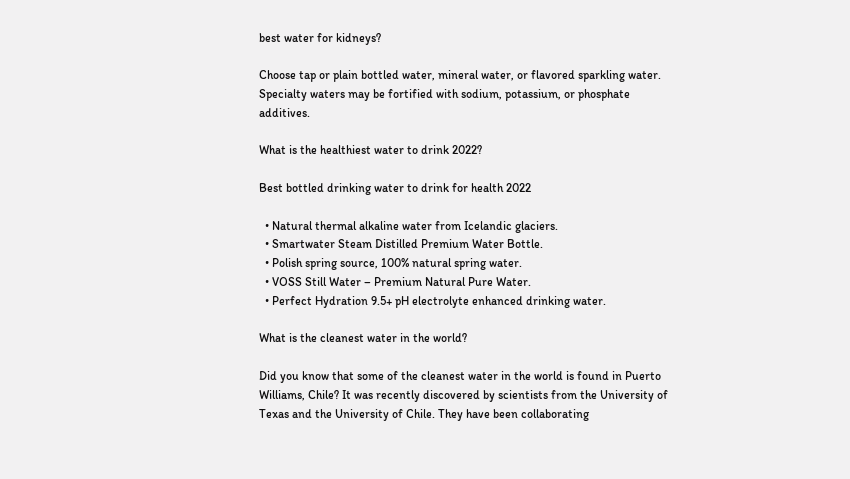best water for kidneys?

Choose tap or plain bottled water, mineral water, or flavored sparkling water. Specialty waters may be fortified with sodium, potassium, or phosphate additives.

What is the healthiest water to drink 2022?

Best bottled drinking water to drink for health 2022

  • Natural thermal alkaline water from Icelandic glaciers.
  • Smartwater Steam Distilled Premium Water Bottle.
  • Polish spring source, 100% natural spring water.
  • VOSS Still Water – Premium Natural Pure Water.
  • Perfect Hydration 9.5+ pH electrolyte enhanced drinking water.

What is the cleanest water in the world?

Did you know that some of the cleanest water in the world is found in Puerto Williams, Chile? It was recently discovered by scientists from the University of Texas and the University of Chile. They have been collaborating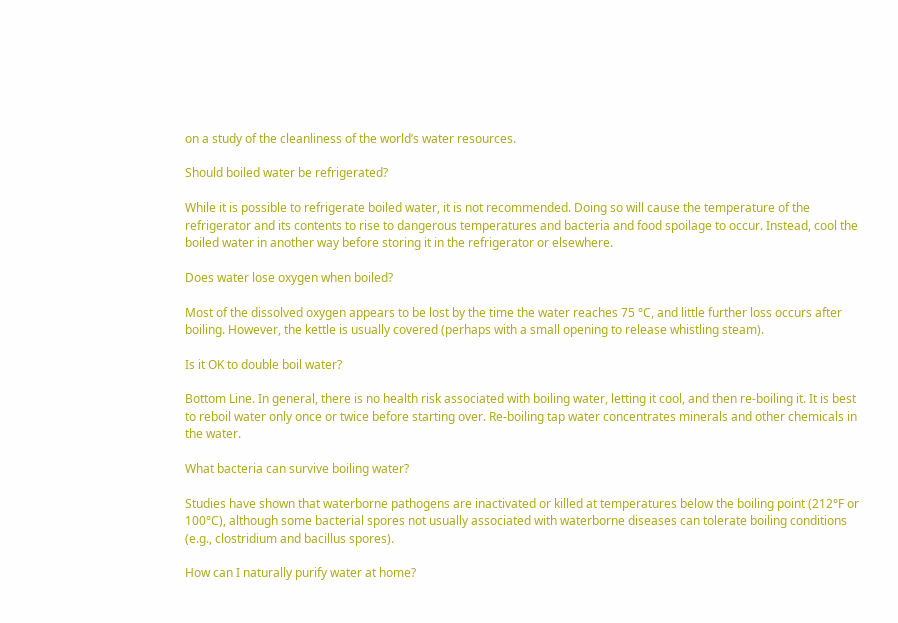on a study of the cleanliness of the world’s water resources.

Should boiled water be refrigerated?

While it is possible to refrigerate boiled water, it is not recommended. Doing so will cause the temperature of the refrigerator and its contents to rise to dangerous temperatures and bacteria and food spoilage to occur. Instead, cool the boiled water in another way before storing it in the refrigerator or elsewhere.

Does water lose oxygen when boiled?

Most of the dissolved oxygen appears to be lost by the time the water reaches 75 °C, and little further loss occurs after boiling. However, the kettle is usually covered (perhaps with a small opening to release whistling steam).

Is it OK to double boil water?

Bottom Line. In general, there is no health risk associated with boiling water, letting it cool, and then re-boiling it. It is best to reboil water only once or twice before starting over. Re-boiling tap water concentrates minerals and other chemicals in the water.

What bacteria can survive boiling water?

Studies have shown that waterborne pathogens are inactivated or killed at temperatures below the boiling point (212°F or 100°C), although some bacterial spores not usually associated with waterborne diseases can tolerate boiling conditions (e.g., clostridium and bacillus spores).

How can I naturally purify water at home?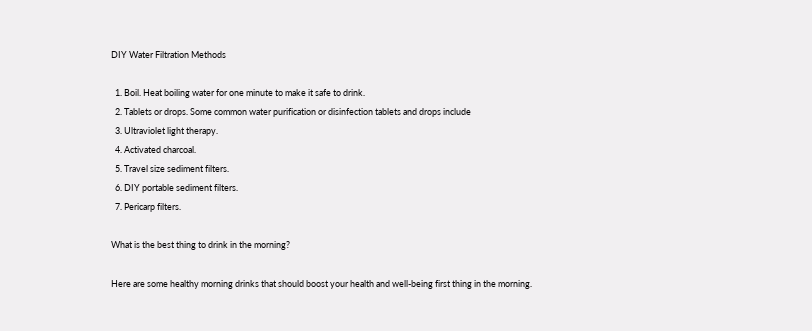DIY Water Filtration Methods

  1. Boil. Heat boiling water for one minute to make it safe to drink.
  2. Tablets or drops. Some common water purification or disinfection tablets and drops include
  3. Ultraviolet light therapy.
  4. Activated charcoal.
  5. Travel size sediment filters.
  6. DIY portable sediment filters.
  7. Pericarp filters.

What is the best thing to drink in the morning?

Here are some healthy morning drinks that should boost your health and well-being first thing in the morning.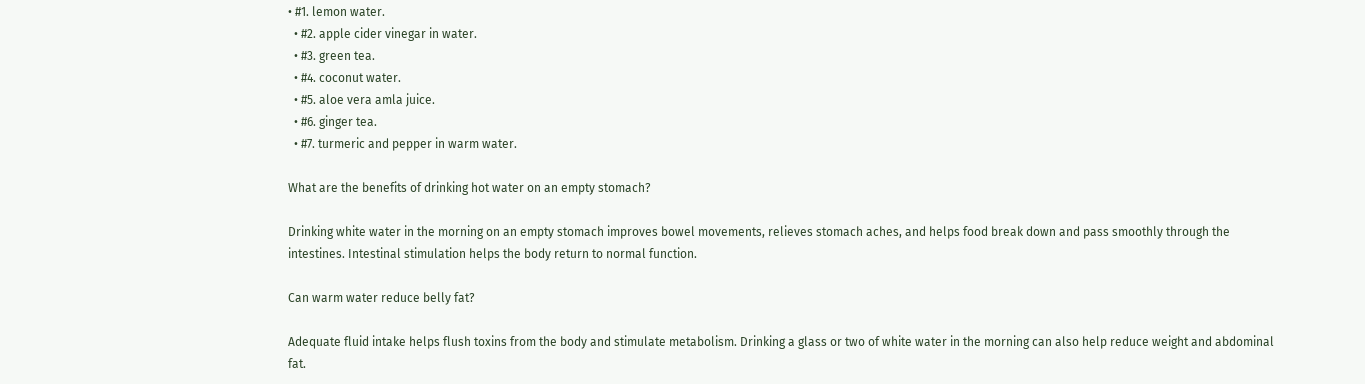• #1. lemon water.
  • #2. apple cider vinegar in water.
  • #3. green tea.
  • #4. coconut water.
  • #5. aloe vera amla juice.
  • #6. ginger tea.
  • #7. turmeric and pepper in warm water.

What are the benefits of drinking hot water on an empty stomach?

Drinking white water in the morning on an empty stomach improves bowel movements, relieves stomach aches, and helps food break down and pass smoothly through the intestines. Intestinal stimulation helps the body return to normal function.

Can warm water reduce belly fat?

Adequate fluid intake helps flush toxins from the body and stimulate metabolism. Drinking a glass or two of white water in the morning can also help reduce weight and abdominal fat.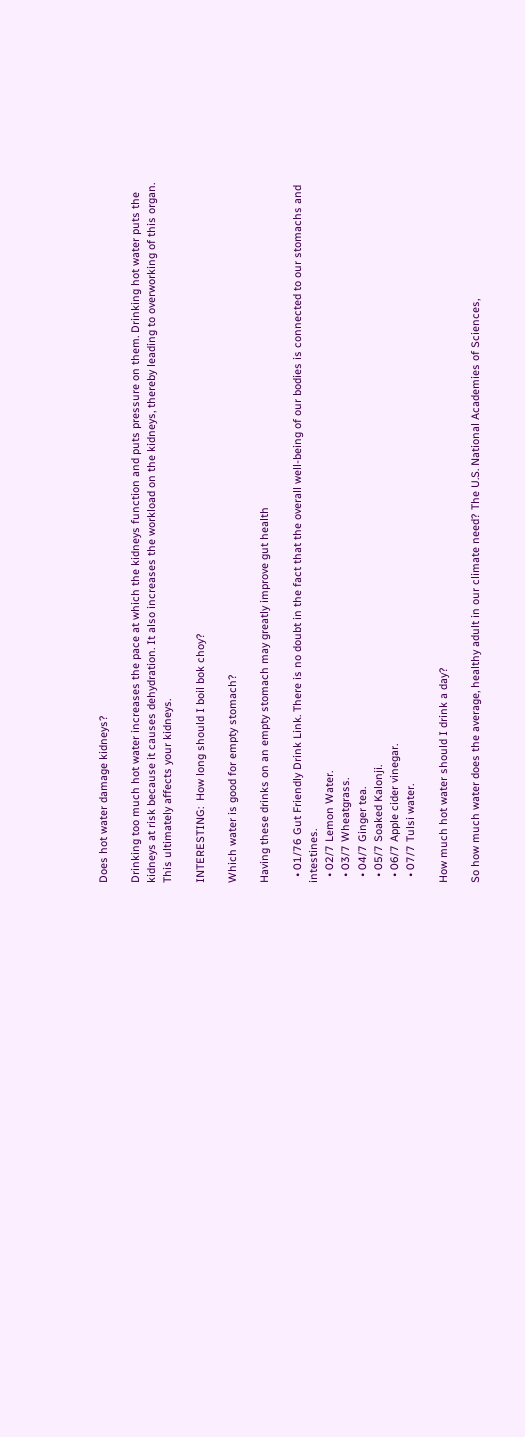Does hot water damage kidneys?

Drinking too much hot water increases the pace at which the kidneys function and puts pressure on them. Drinking hot water puts the kidneys at risk because it causes dehydration. It also increases the workload on the kidneys, thereby leading to overworking of this organ. This ultimately affects your kidneys.

INTERESTING:  How long should I boil bok choy?

Which water is good for empty stomach?

Having these drinks on an empty stomach may greatly improve gut health

  • 01/76 Gut Friendly Drink Link. There is no doubt in the fact that the overall well-being of our bodies is connected to our stomachs and intestines.
  • 02/7 Lemon Water.
  • 03/7 Wheatgrass.
  • 04/7 Ginger tea.
  • 05/7 Soaked Kalonji.
  • 06/7 Apple cider vinegar.
  • 07/7 Tulsi water.

How much hot water should I drink a day?

So how much water does the average, healthy adult in our climate need? The U.S. National Academies of Sciences,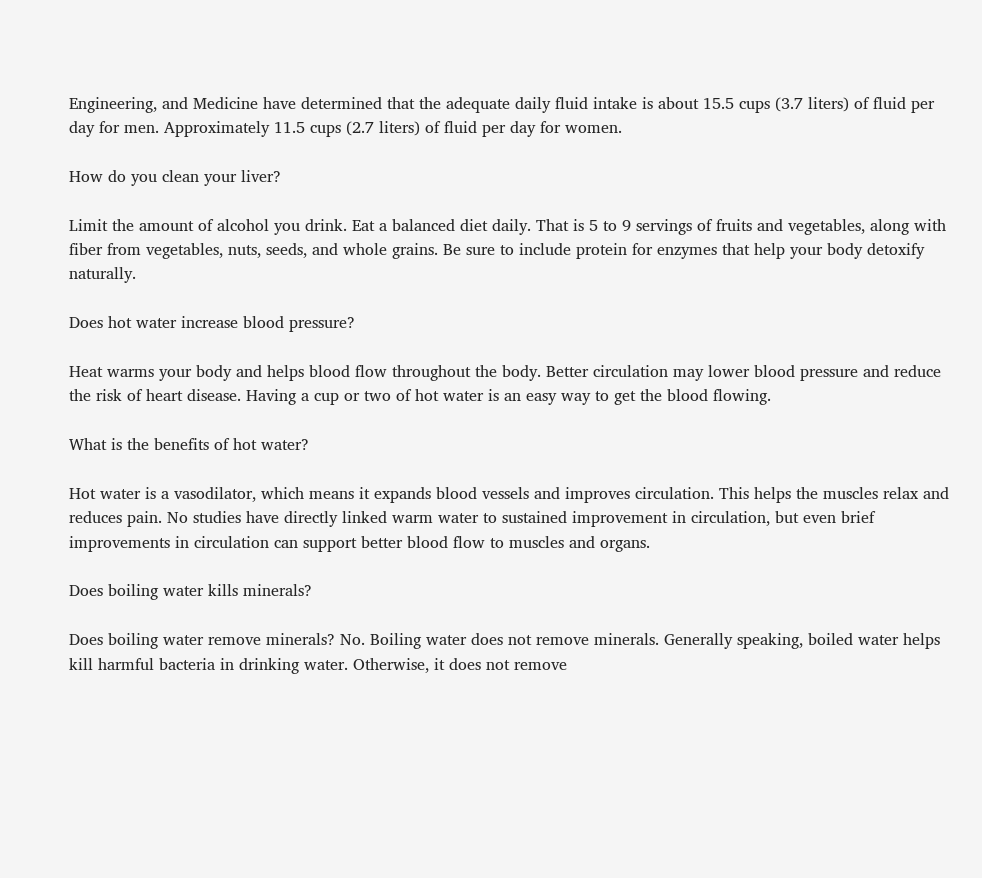Engineering, and Medicine have determined that the adequate daily fluid intake is about 15.5 cups (3.7 liters) of fluid per day for men. Approximately 11.5 cups (2.7 liters) of fluid per day for women.

How do you clean your liver?

Limit the amount of alcohol you drink. Eat a balanced diet daily. That is 5 to 9 servings of fruits and vegetables, along with fiber from vegetables, nuts, seeds, and whole grains. Be sure to include protein for enzymes that help your body detoxify naturally.

Does hot water increase blood pressure?

Heat warms your body and helps blood flow throughout the body. Better circulation may lower blood pressure and reduce the risk of heart disease. Having a cup or two of hot water is an easy way to get the blood flowing.

What is the benefits of hot water?

Hot water is a vasodilator, which means it expands blood vessels and improves circulation. This helps the muscles relax and reduces pain. No studies have directly linked warm water to sustained improvement in circulation, but even brief improvements in circulation can support better blood flow to muscles and organs.

Does boiling water kills minerals?

Does boiling water remove minerals? No. Boiling water does not remove minerals. Generally speaking, boiled water helps kill harmful bacteria in drinking water. Otherwise, it does not remove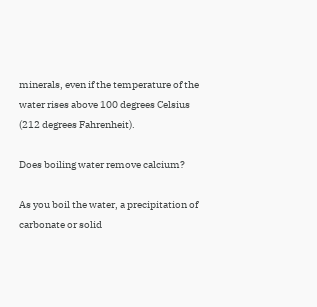minerals, even if the temperature of the water rises above 100 degrees Celsius (212 degrees Fahrenheit).

Does boiling water remove calcium?

As you boil the water, a precipitation of carbonate or solid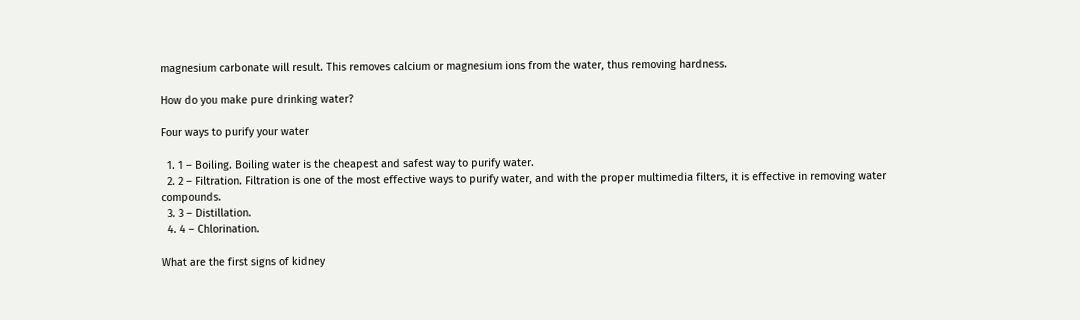magnesium carbonate will result. This removes calcium or magnesium ions from the water, thus removing hardness.

How do you make pure drinking water?

Four ways to purify your water

  1. 1 – Boiling. Boiling water is the cheapest and safest way to purify water.
  2. 2 – Filtration. Filtration is one of the most effective ways to purify water, and with the proper multimedia filters, it is effective in removing water compounds.
  3. 3 – Distillation.
  4. 4 – Chlorination.

What are the first signs of kidney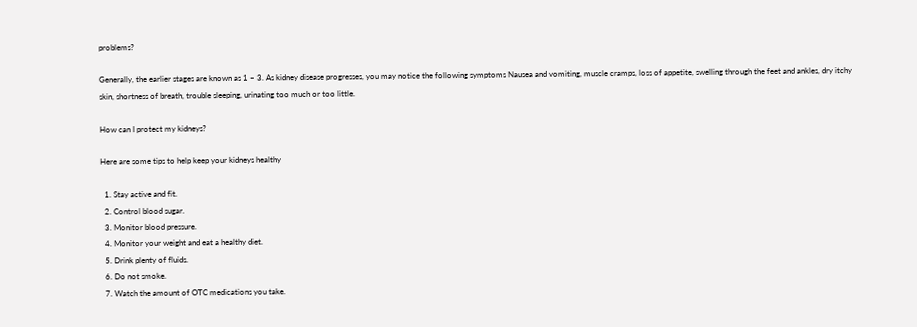problems?

Generally, the earlier stages are known as 1 – 3. As kidney disease progresses, you may notice the following symptoms Nausea and vomiting, muscle cramps, loss of appetite, swelling through the feet and ankles, dry itchy skin, shortness of breath, trouble sleeping, urinating too much or too little.

How can I protect my kidneys?

Here are some tips to help keep your kidneys healthy

  1. Stay active and fit.
  2. Control blood sugar.
  3. Monitor blood pressure.
  4. Monitor your weight and eat a healthy diet.
  5. Drink plenty of fluids.
  6. Do not smoke.
  7. Watch the amount of OTC medications you take.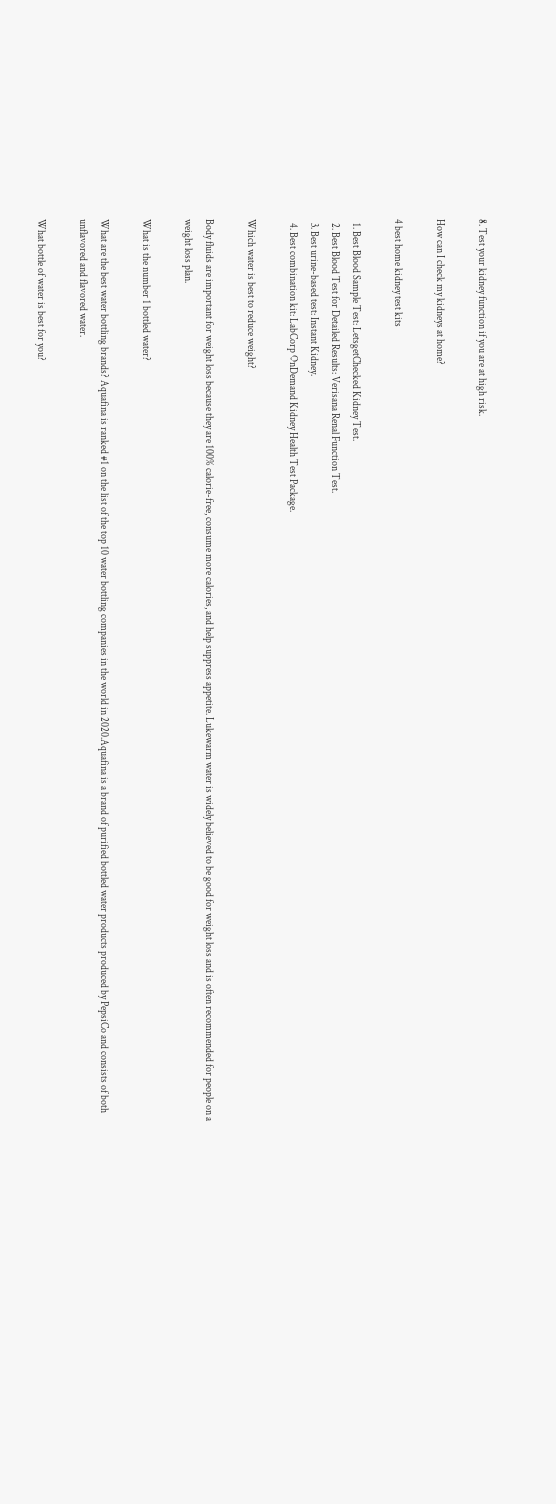8. Test your kidney function if you are at high risk.

How can I check my kidneys at home?

4 best home kidney test kits

  1. Best Blood Sample Test: LetsgetChecked Kidney Test.
  2. Best Blood Test for Detailed Results: Verisana Renal Function Test.
  3. Best urine-based test: Instant Kidney.
  4. Best combination kit: LabCorp OnDemand Kidney Health Test Package.

Which water is best to reduce weight?

Body fluids are important for weight loss because they are 100% calorie-free, consume more calories, and help suppress appetite. Lukewarm water is widely believed to be good for weight loss and is often recommended for people on a weight loss plan.

What is the number 1 bottled water?

What are the best water bottling brands? Aquafina is ranked #1 on the list of the top 10 water bottling companies in the world in 2020.Aquafina is a brand of purified bottled water products produced by PepsiCo and consists of both unflavored and flavored water.

What bottle of water is best for you?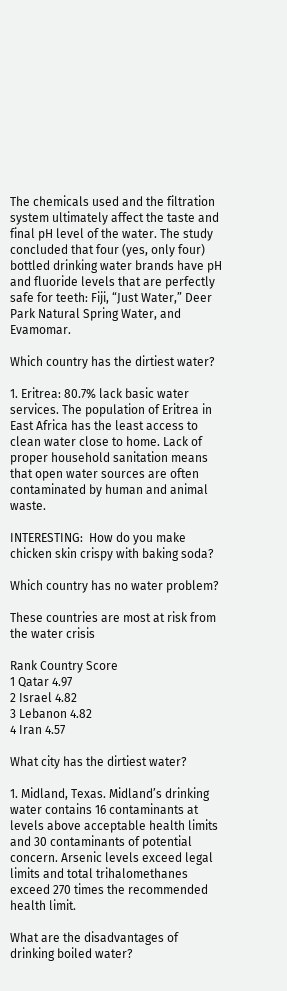The chemicals used and the filtration system ultimately affect the taste and final pH level of the water. The study concluded that four (yes, only four) bottled drinking water brands have pH and fluoride levels that are perfectly safe for teeth: Fiji, “Just Water,” Deer Park Natural Spring Water, and Evamomar.

Which country has the dirtiest water?

1. Eritrea: 80.7% lack basic water services. The population of Eritrea in East Africa has the least access to clean water close to home. Lack of proper household sanitation means that open water sources are often contaminated by human and animal waste.

INTERESTING:  How do you make chicken skin crispy with baking soda?

Which country has no water problem?

These countries are most at risk from the water crisis

Rank Country Score
1 Qatar 4.97
2 Israel 4.82
3 Lebanon 4.82
4 Iran 4.57

What city has the dirtiest water?

1. Midland, Texas. Midland’s drinking water contains 16 contaminants at levels above acceptable health limits and 30 contaminants of potential concern. Arsenic levels exceed legal limits and total trihalomethanes exceed 270 times the recommended health limit.

What are the disadvantages of drinking boiled water?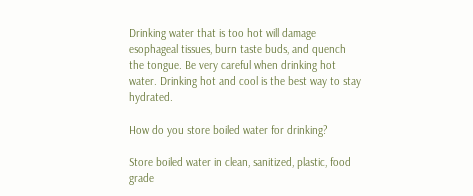Drinking water that is too hot will damage esophageal tissues, burn taste buds, and quench the tongue. Be very careful when drinking hot water. Drinking hot and cool is the best way to stay hydrated.

How do you store boiled water for drinking?

Store boiled water in clean, sanitized, plastic, food grade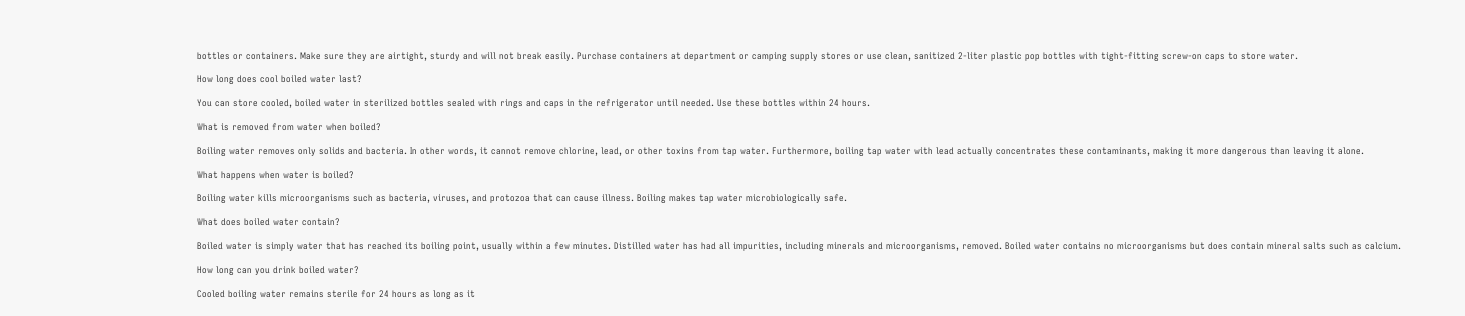bottles or containers. Make sure they are airtight, sturdy and will not break easily. Purchase containers at department or camping supply stores or use clean, sanitized 2-liter plastic pop bottles with tight-fitting screw-on caps to store water.

How long does cool boiled water last?

You can store cooled, boiled water in sterilized bottles sealed with rings and caps in the refrigerator until needed. Use these bottles within 24 hours.

What is removed from water when boiled?

Boiling water removes only solids and bacteria. In other words, it cannot remove chlorine, lead, or other toxins from tap water. Furthermore, boiling tap water with lead actually concentrates these contaminants, making it more dangerous than leaving it alone.

What happens when water is boiled?

Boiling water kills microorganisms such as bacteria, viruses, and protozoa that can cause illness. Boiling makes tap water microbiologically safe.

What does boiled water contain?

Boiled water is simply water that has reached its boiling point, usually within a few minutes. Distilled water has had all impurities, including minerals and microorganisms, removed. Boiled water contains no microorganisms but does contain mineral salts such as calcium.

How long can you drink boiled water?

Cooled boiling water remains sterile for 24 hours as long as it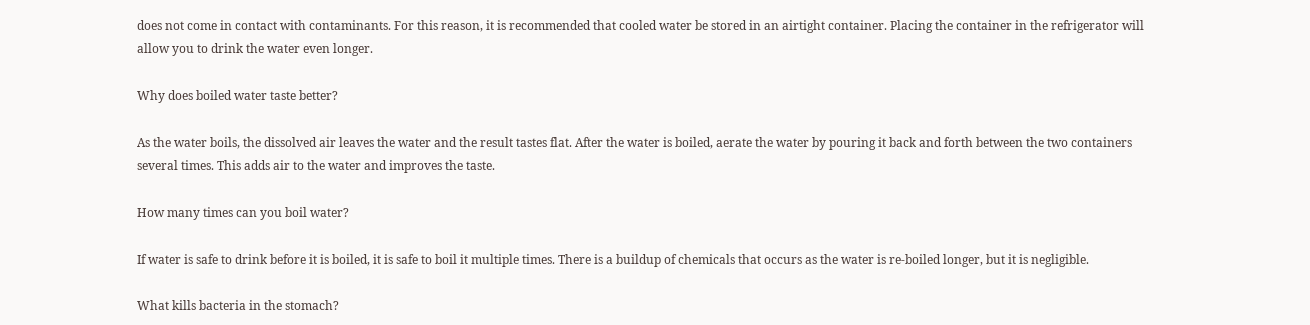does not come in contact with contaminants. For this reason, it is recommended that cooled water be stored in an airtight container. Placing the container in the refrigerator will allow you to drink the water even longer.

Why does boiled water taste better?

As the water boils, the dissolved air leaves the water and the result tastes flat. After the water is boiled, aerate the water by pouring it back and forth between the two containers several times. This adds air to the water and improves the taste.

How many times can you boil water?

If water is safe to drink before it is boiled, it is safe to boil it multiple times. There is a buildup of chemicals that occurs as the water is re-boiled longer, but it is negligible.

What kills bacteria in the stomach?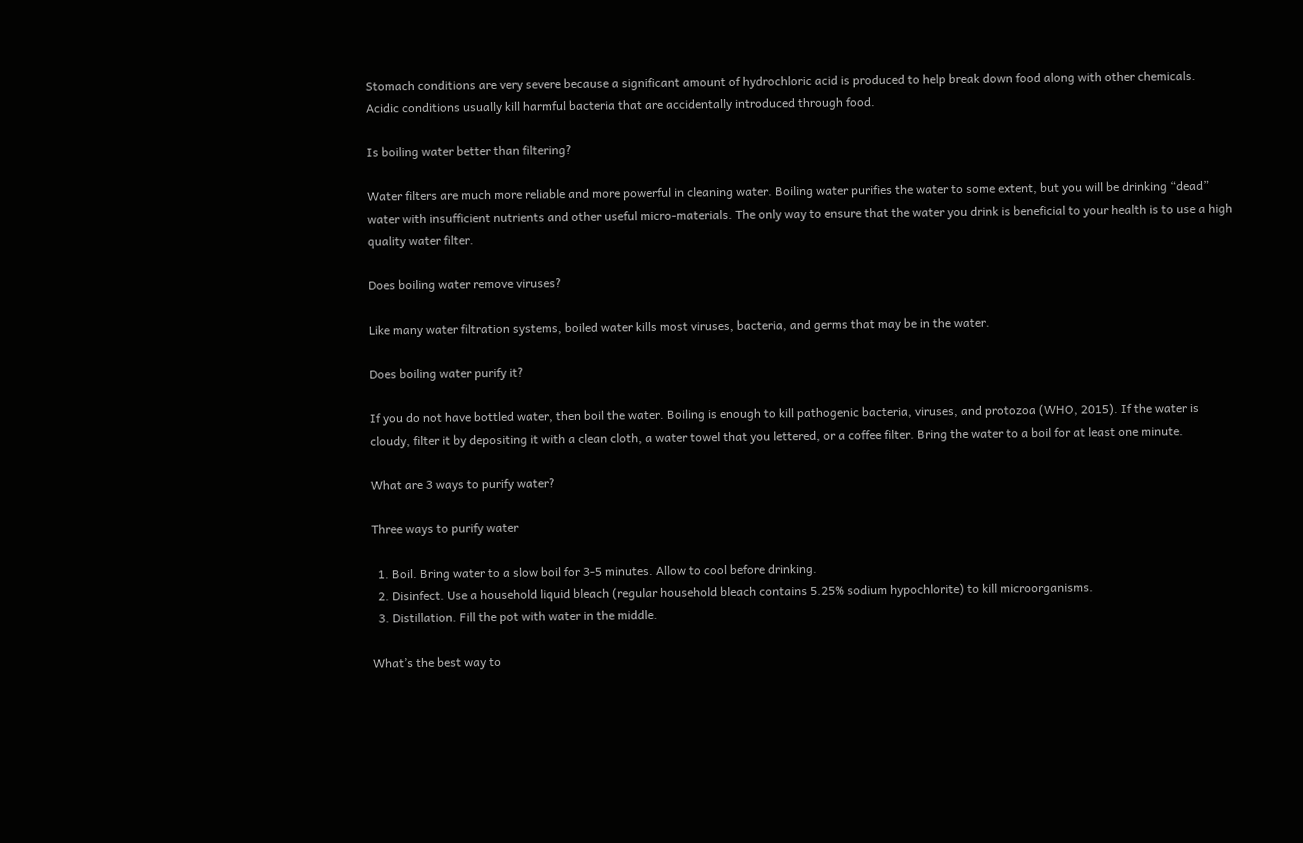Stomach conditions are very severe because a significant amount of hydrochloric acid is produced to help break down food along with other chemicals. Acidic conditions usually kill harmful bacteria that are accidentally introduced through food.

Is boiling water better than filtering?

Water filters are much more reliable and more powerful in cleaning water. Boiling water purifies the water to some extent, but you will be drinking “dead” water with insufficient nutrients and other useful micro-materials. The only way to ensure that the water you drink is beneficial to your health is to use a high quality water filter.

Does boiling water remove viruses?

Like many water filtration systems, boiled water kills most viruses, bacteria, and germs that may be in the water.

Does boiling water purify it?

If you do not have bottled water, then boil the water. Boiling is enough to kill pathogenic bacteria, viruses, and protozoa (WHO, 2015). If the water is cloudy, filter it by depositing it with a clean cloth, a water towel that you lettered, or a coffee filter. Bring the water to a boil for at least one minute.

What are 3 ways to purify water?

Three ways to purify water

  1. Boil. Bring water to a slow boil for 3-5 minutes. Allow to cool before drinking.
  2. Disinfect. Use a household liquid bleach (regular household bleach contains 5.25% sodium hypochlorite) to kill microorganisms.
  3. Distillation. Fill the pot with water in the middle.

What’s the best way to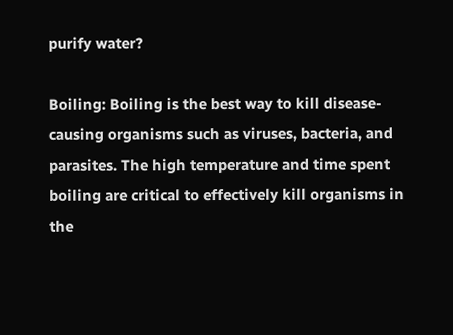purify water?

Boiling: Boiling is the best way to kill disease-causing organisms such as viruses, bacteria, and parasites. The high temperature and time spent boiling are critical to effectively kill organisms in the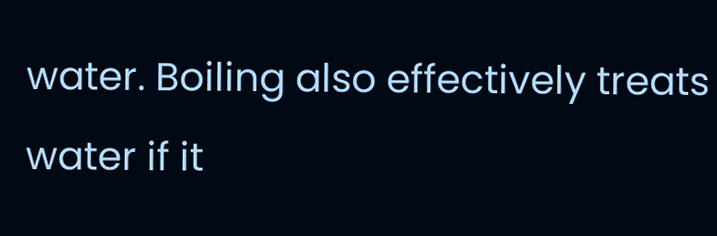water. Boiling also effectively treats water if it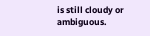is still cloudy or ambiguous.